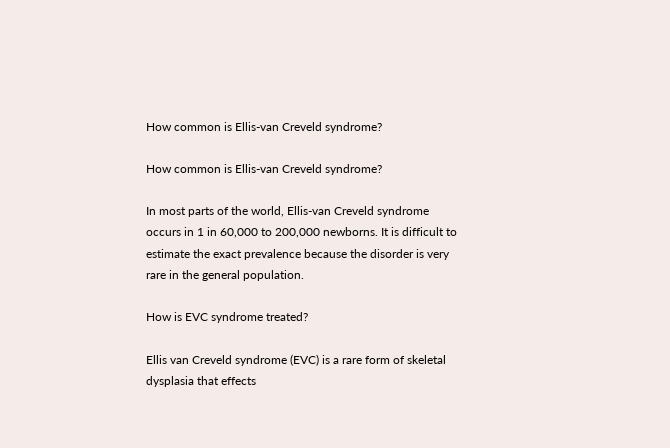How common is Ellis-van Creveld syndrome?

How common is Ellis-van Creveld syndrome?

In most parts of the world, Ellis-van Creveld syndrome occurs in 1 in 60,000 to 200,000 newborns. It is difficult to estimate the exact prevalence because the disorder is very rare in the general population.

How is EVC syndrome treated?

Ellis van Creveld syndrome (EVC) is a rare form of skeletal dysplasia that effects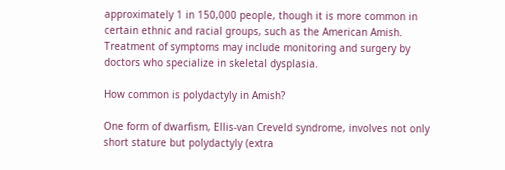approximately 1 in 150,000 people, though it is more common in certain ethnic and racial groups, such as the American Amish. Treatment of symptoms may include monitoring and surgery by doctors who specialize in skeletal dysplasia.

How common is polydactyly in Amish?

One form of dwarfism, Ellis-van Creveld syndrome, involves not only short stature but polydactyly (extra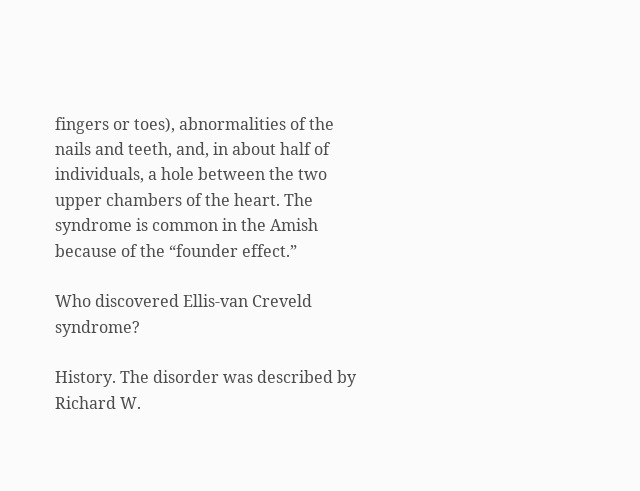fingers or toes), abnormalities of the nails and teeth, and, in about half of individuals, a hole between the two upper chambers of the heart. The syndrome is common in the Amish because of the “founder effect.”

Who discovered Ellis-van Creveld syndrome?

History. The disorder was described by Richard W.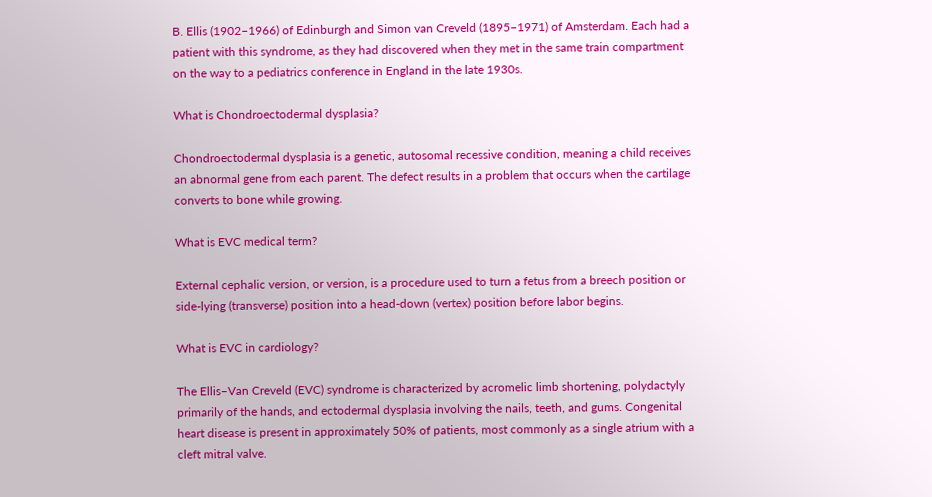B. Ellis (1902–1966) of Edinburgh and Simon van Creveld (1895–1971) of Amsterdam. Each had a patient with this syndrome, as they had discovered when they met in the same train compartment on the way to a pediatrics conference in England in the late 1930s.

What is Chondroectodermal dysplasia?

Chondroectodermal dysplasia is a genetic, autosomal recessive condition, meaning a child receives an abnormal gene from each parent. The defect results in a problem that occurs when the cartilage converts to bone while growing.

What is EVC medical term?

External cephalic version, or version, is a procedure used to turn a fetus from a breech position or side-lying (transverse) position into a head-down (vertex) position before labor begins.

What is EVC in cardiology?

The Ellis–Van Creveld (EVC) syndrome is characterized by acromelic limb shortening, polydactyly primarily of the hands, and ectodermal dysplasia involving the nails, teeth, and gums. Congenital heart disease is present in approximately 50% of patients, most commonly as a single atrium with a cleft mitral valve.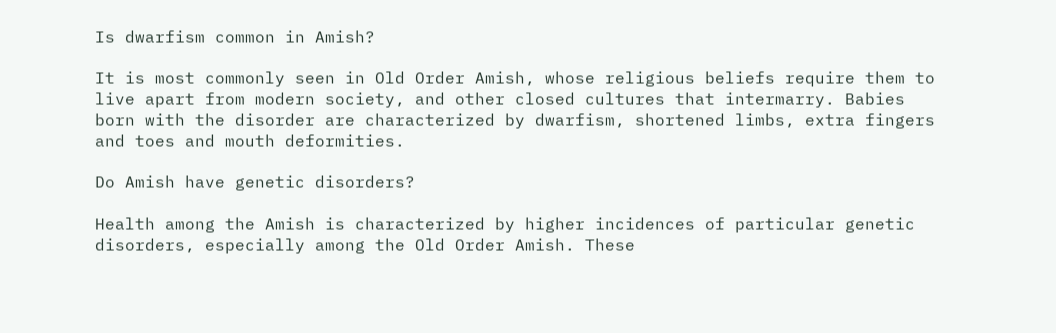Is dwarfism common in Amish?

It is most commonly seen in Old Order Amish, whose religious beliefs require them to live apart from modern society, and other closed cultures that intermarry. Babies born with the disorder are characterized by dwarfism, shortened limbs, extra fingers and toes and mouth deformities.

Do Amish have genetic disorders?

Health among the Amish is characterized by higher incidences of particular genetic disorders, especially among the Old Order Amish. These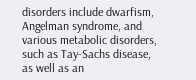disorders include dwarfism, Angelman syndrome, and various metabolic disorders, such as Tay-Sachs disease, as well as an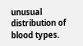unusual distribution of blood types.